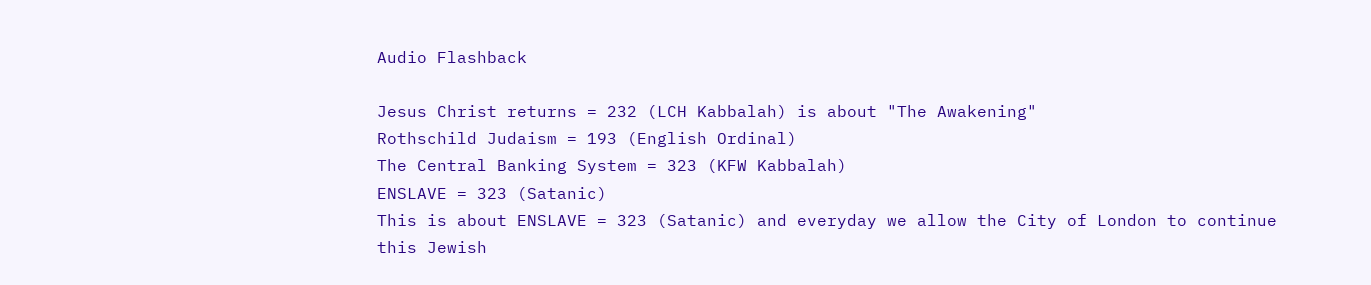Audio Flashback

Jesus Christ returns = 232 (LCH Kabbalah) is about "The Awakening"
Rothschild Judaism = 193 (English Ordinal)
The Central Banking System = 323 (KFW Kabbalah)
ENSLAVE = 323 (Satanic)
This is about ENSLAVE = 323 (Satanic) and everyday we allow the City of London to continue this Jewish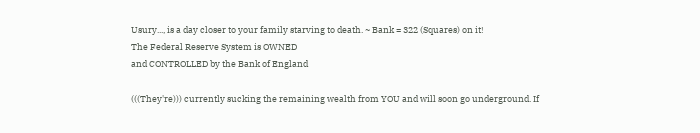Usury..., is a day closer to your family starving to death. ~ Bank = 322 (Squares) on it!
The Federal Reserve System is OWNED
and CONTROLLED by the Bank of England

(((They're))) currently sucking the remaining wealth from YOU and will soon go underground. If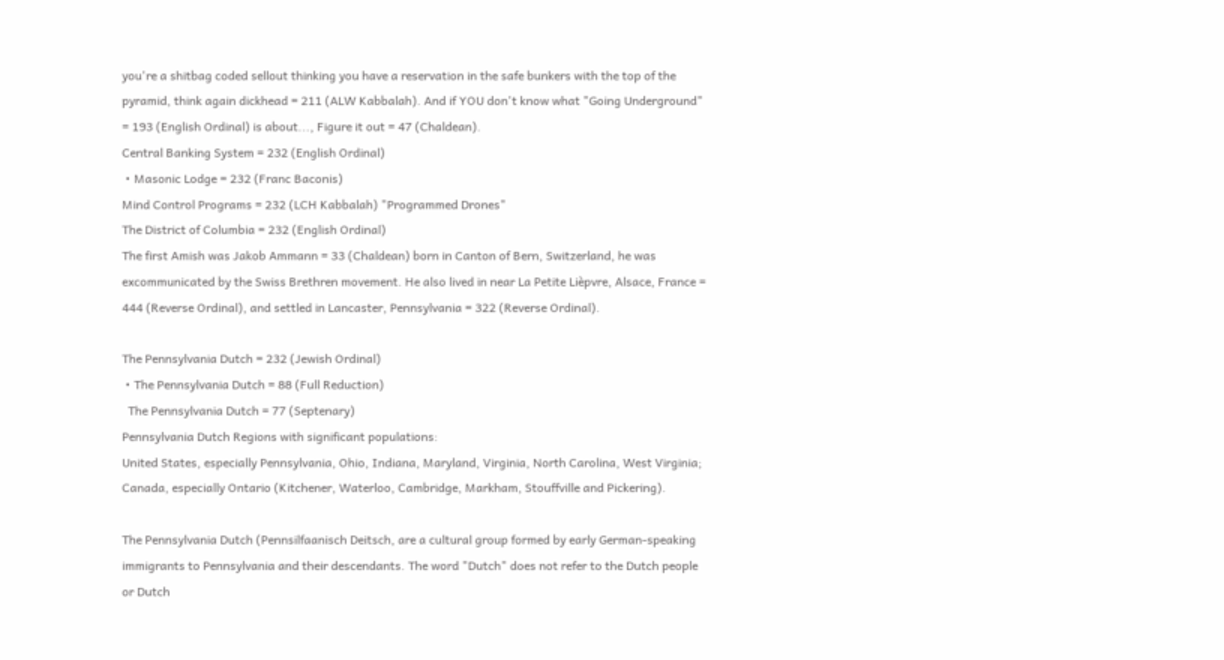you're a shitbag coded sellout thinking you have a reservation in the safe bunkers with the top of the pyramid, think again dickhead = 211 (ALW Kabbalah). And if YOU don't know what "Going Underground" = 193 (English Ordinal) is about..., Figure it out = 47 (Chaldean).
Central Banking System = 232 (English Ordinal)
 • Masonic Lodge = 232 (Franc Baconis)
Mind Control Programs = 232 (LCH Kabbalah) "Programmed Drones"
The District of Columbia = 232 (English Ordinal)
The first Amish was Jakob Ammann = 33 (Chaldean) born in Canton of Bern, Switzerland, he was excommunicated by the Swiss Brethren movement. He also lived in near La Petite Lièpvre, Alsace, France = 444 (Reverse Ordinal), and settled in Lancaster, Pennsylvania = 322 (Reverse Ordinal).

The Pennsylvania Dutch = 232 (Jewish Ordinal)
 • The Pennsylvania Dutch = 88 (Full Reduction)
  The Pennsylvania Dutch = 77 (Septenary)
Pennsylvania Dutch Regions with significant populations:
United States, especially Pennsylvania, Ohio, Indiana, Maryland, Virginia, North Carolina, West Virginia; Canada, especially Ontario (Kitchener, Waterloo, Cambridge, Markham, Stouffville and Pickering).

The Pennsylvania Dutch (Pennsilfaanisch Deitsch, are a cultural group formed by early German-speaking immigrants to Pennsylvania and their descendants. The word "Dutch" does not refer to the Dutch people or Dutch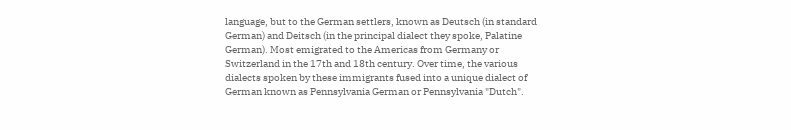language, but to the German settlers, known as Deutsch (in standard German) and Deitsch (in the principal dialect they spoke, Palatine German). Most emigrated to the Americas from Germany or Switzerland in the 17th and 18th century. Over time, the various dialects spoken by these immigrants fused into a unique dialect of German known as Pennsylvania German or Pennsylvania "Dutch".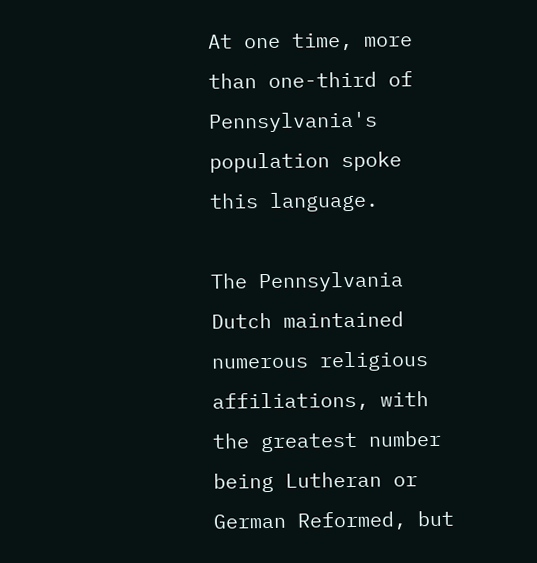At one time, more than one-third of Pennsylvania's population spoke this language.

The Pennsylvania Dutch maintained numerous religious affiliations, with the greatest number being Lutheran or German Reformed, but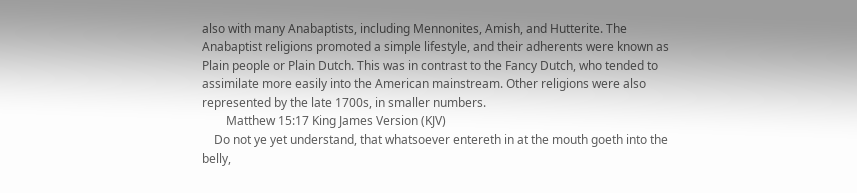also with many Anabaptists, including Mennonites, Amish, and Hutterite. The Anabaptist religions promoted a simple lifestyle, and their adherents were known as Plain people or Plain Dutch. This was in contrast to the Fancy Dutch, who tended to assimilate more easily into the American mainstream. Other religions were also represented by the late 1700s, in smaller numbers.
        Matthew 15:17 King James Version (KJV)
    Do not ye yet understand, that whatsoever entereth in at the mouth goeth into the belly,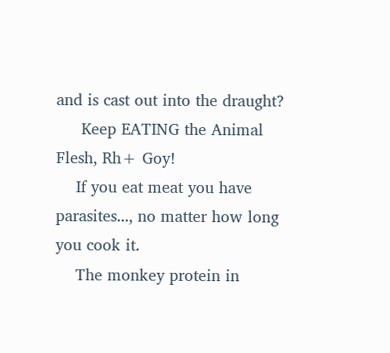and is cast out into the draught?
     Keep EATING the Animal Flesh, Rh+ Goy!
    If you eat meat you have parasites..., no matter how long you cook it.
    The monkey protein in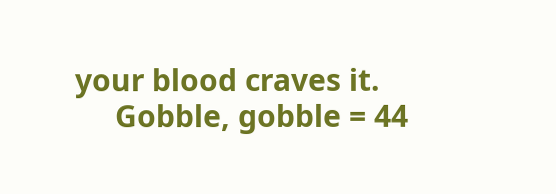your blood craves it.
     Gobble, gobble = 44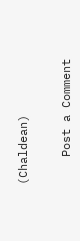(Chaldean)


    Post a Comment